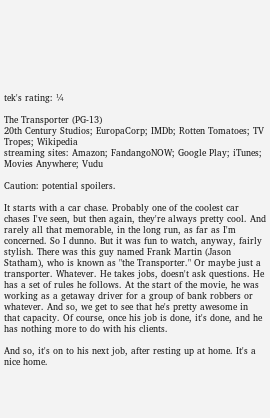tek's rating: ¼

The Transporter (PG-13)
20th Century Studios; EuropaCorp; IMDb; Rotten Tomatoes; TV Tropes; Wikipedia
streaming sites: Amazon; FandangoNOW; Google Play; iTunes; Movies Anywhere; Vudu

Caution: potential spoilers.

It starts with a car chase. Probably one of the coolest car chases I've seen, but then again, they're always pretty cool. And rarely all that memorable, in the long run, as far as I'm concerned. So I dunno. But it was fun to watch, anyway, fairly stylish. There was this guy named Frank Martin (Jason Statham), who is known as "the Transporter." Or maybe just a transporter. Whatever. He takes jobs, doesn't ask questions. He has a set of rules he follows. At the start of the movie, he was working as a getaway driver for a group of bank robbers or whatever. And so, we get to see that he's pretty awesome in that capacity. Of course, once his job is done, it's done, and he has nothing more to do with his clients.

And so, it's on to his next job, after resting up at home. It's a nice home.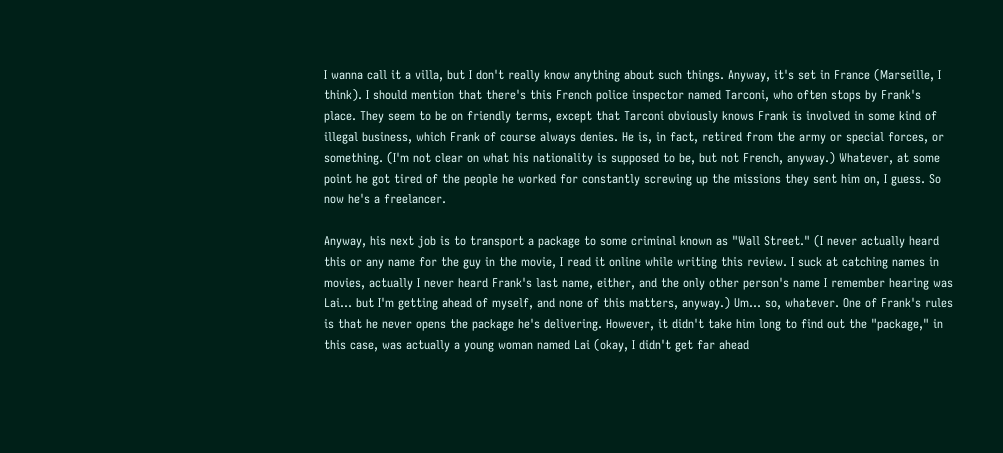I wanna call it a villa, but I don't really know anything about such things. Anyway, it's set in France (Marseille, I think). I should mention that there's this French police inspector named Tarconi, who often stops by Frank's place. They seem to be on friendly terms, except that Tarconi obviously knows Frank is involved in some kind of illegal business, which Frank of course always denies. He is, in fact, retired from the army or special forces, or something. (I'm not clear on what his nationality is supposed to be, but not French, anyway.) Whatever, at some point he got tired of the people he worked for constantly screwing up the missions they sent him on, I guess. So now he's a freelancer.

Anyway, his next job is to transport a package to some criminal known as "Wall Street." (I never actually heard this or any name for the guy in the movie, I read it online while writing this review. I suck at catching names in movies, actually I never heard Frank's last name, either, and the only other person's name I remember hearing was Lai... but I'm getting ahead of myself, and none of this matters, anyway.) Um... so, whatever. One of Frank's rules is that he never opens the package he's delivering. However, it didn't take him long to find out the "package," in this case, was actually a young woman named Lai (okay, I didn't get far ahead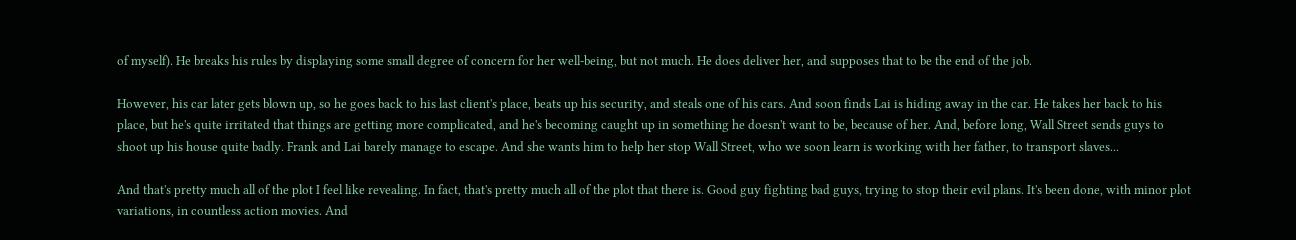of myself). He breaks his rules by displaying some small degree of concern for her well-being, but not much. He does deliver her, and supposes that to be the end of the job.

However, his car later gets blown up, so he goes back to his last client's place, beats up his security, and steals one of his cars. And soon finds Lai is hiding away in the car. He takes her back to his place, but he's quite irritated that things are getting more complicated, and he's becoming caught up in something he doesn't want to be, because of her. And, before long, Wall Street sends guys to shoot up his house quite badly. Frank and Lai barely manage to escape. And she wants him to help her stop Wall Street, who we soon learn is working with her father, to transport slaves...

And that's pretty much all of the plot I feel like revealing. In fact, that's pretty much all of the plot that there is. Good guy fighting bad guys, trying to stop their evil plans. It's been done, with minor plot variations, in countless action movies. And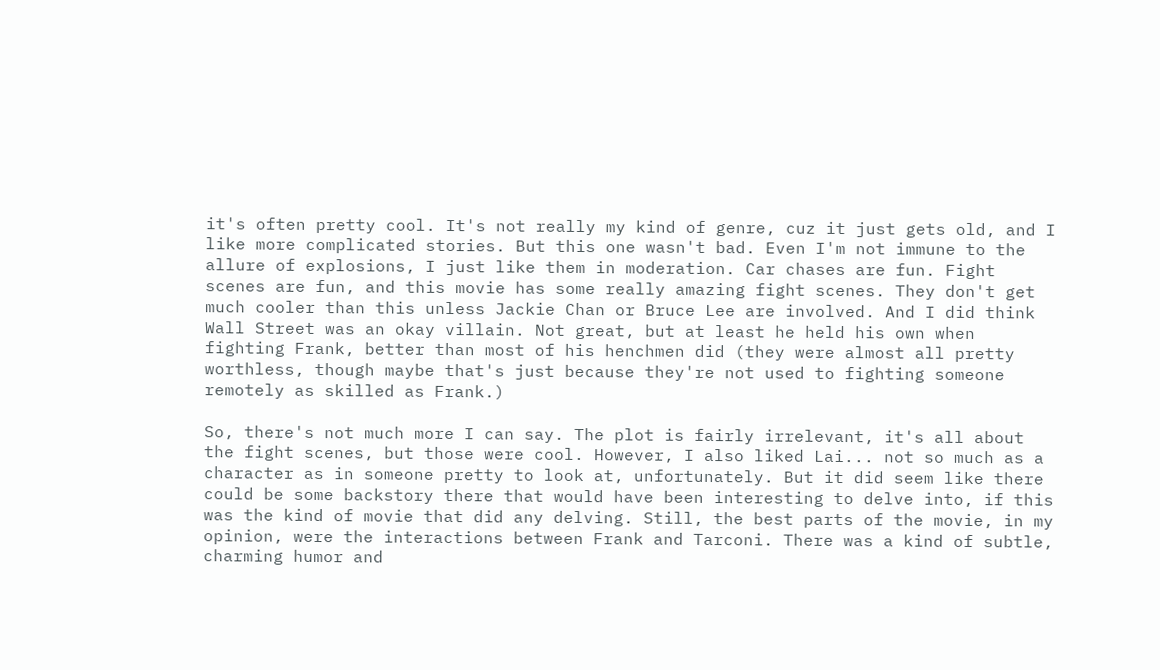it's often pretty cool. It's not really my kind of genre, cuz it just gets old, and I like more complicated stories. But this one wasn't bad. Even I'm not immune to the allure of explosions, I just like them in moderation. Car chases are fun. Fight scenes are fun, and this movie has some really amazing fight scenes. They don't get much cooler than this unless Jackie Chan or Bruce Lee are involved. And I did think Wall Street was an okay villain. Not great, but at least he held his own when fighting Frank, better than most of his henchmen did (they were almost all pretty worthless, though maybe that's just because they're not used to fighting someone remotely as skilled as Frank.)

So, there's not much more I can say. The plot is fairly irrelevant, it's all about the fight scenes, but those were cool. However, I also liked Lai... not so much as a character as in someone pretty to look at, unfortunately. But it did seem like there could be some backstory there that would have been interesting to delve into, if this was the kind of movie that did any delving. Still, the best parts of the movie, in my opinion, were the interactions between Frank and Tarconi. There was a kind of subtle, charming humor and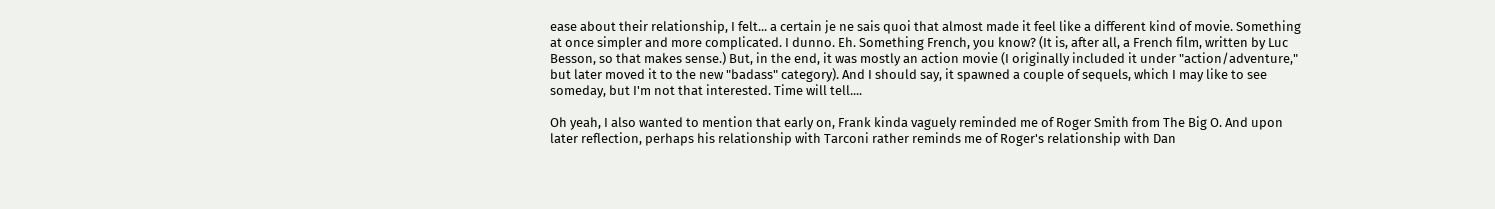ease about their relationship, I felt... a certain je ne sais quoi that almost made it feel like a different kind of movie. Something at once simpler and more complicated. I dunno. Eh. Something French, you know? (It is, after all, a French film, written by Luc Besson, so that makes sense.) But, in the end, it was mostly an action movie (I originally included it under "action/adventure," but later moved it to the new "badass" category). And I should say, it spawned a couple of sequels, which I may like to see someday, but I'm not that interested. Time will tell....

Oh yeah, I also wanted to mention that early on, Frank kinda vaguely reminded me of Roger Smith from The Big O. And upon later reflection, perhaps his relationship with Tarconi rather reminds me of Roger's relationship with Dan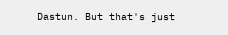Dastun. But that's just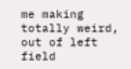me making totally weird, out of left field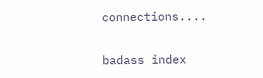connections....

badass index